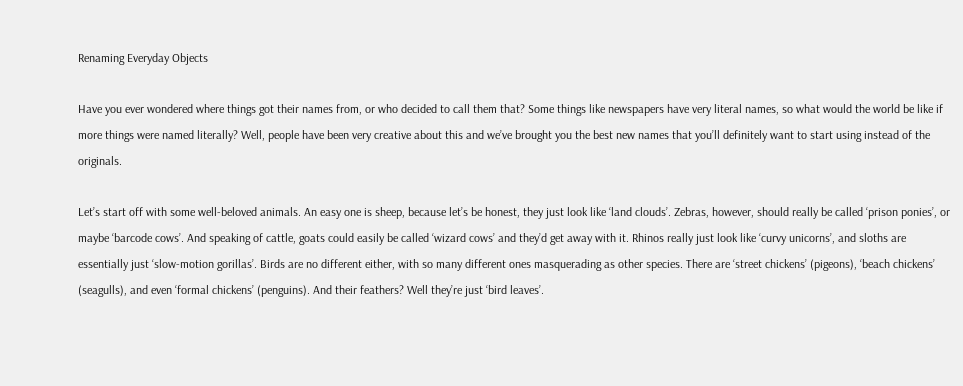Renaming Everyday Objects

Have you ever wondered where things got their names from, or who decided to call them that? Some things like newspapers have very literal names, so what would the world be like if more things were named literally? Well, people have been very creative about this and we’ve brought you the best new names that you’ll definitely want to start using instead of the originals.

Let’s start off with some well-beloved animals. An easy one is sheep, because let’s be honest, they just look like ‘land clouds’. Zebras, however, should really be called ‘prison ponies’, or maybe ‘barcode cows’. And speaking of cattle, goats could easily be called ‘wizard cows’ and they’d get away with it. Rhinos really just look like ‘curvy unicorns’, and sloths are essentially just ‘slow-motion gorillas’. Birds are no different either, with so many different ones masquerading as other species. There are ‘street chickens’ (pigeons), ‘beach chickens’ (seagulls), and even ‘formal chickens’ (penguins). And their feathers? Well they’re just ‘bird leaves’.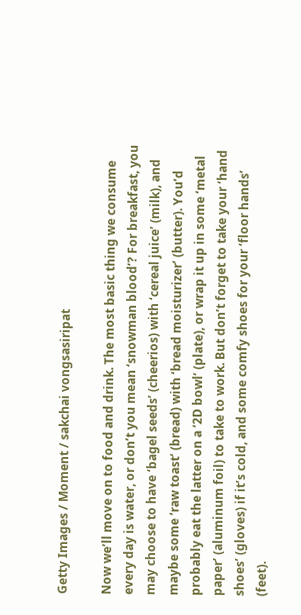Getty Images / Moment / sakchai vongsasiripat

Now we’ll move on to food and drink. The most basic thing we consume every day is water, or don’t you mean ‘snowman blood’? For breakfast, you may choose to have ‘bagel seeds’ (cheerios) with ‘cereal juice’ (milk), and maybe some ‘raw toast’ (bread) with ‘bread moisturizer’ (butter). You’d probably eat the latter on a ‘2D bowl’ (plate), or wrap it up in some ‘metal paper’ (aluminum foil) to take to work. But don’t forget to take your ‘hand shoes’ (gloves) if it’s cold, and some comfy shoes for your ‘floor hands’ (feet).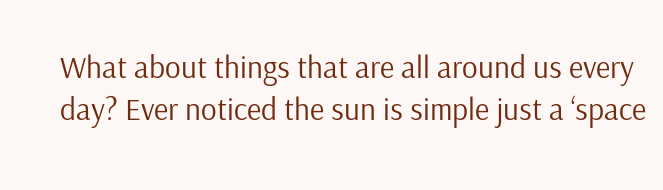What about things that are all around us every day? Ever noticed the sun is simple just a ‘space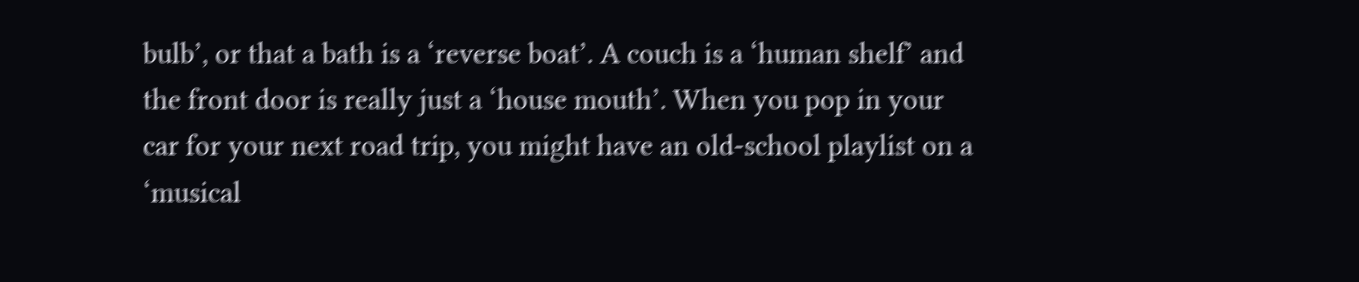bulb’, or that a bath is a ‘reverse boat’. A couch is a ‘human shelf’ and the front door is really just a ‘house mouth’. When you pop in your car for your next road trip, you might have an old-school playlist on a ‘musical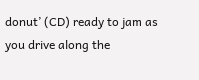donut’ (CD) ready to jam as you drive along the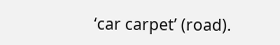‘car carpet’ (road).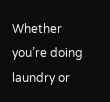Whether you’re doing laundry or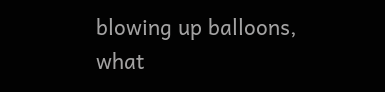blowing up balloons, what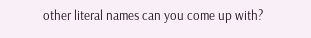other literal names can you come up with?